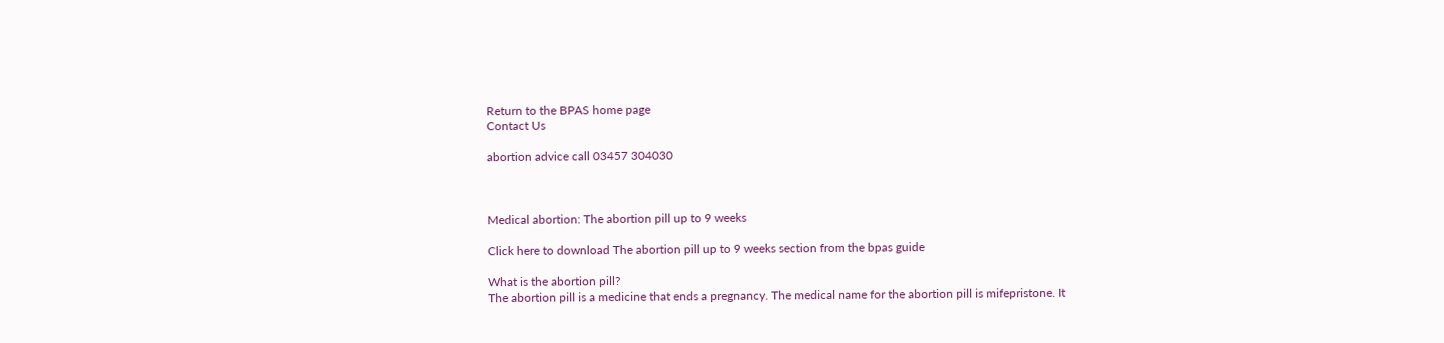Return to the BPAS home page
Contact Us

abortion advice call 03457 304030



Medical abortion: The abortion pill up to 9 weeks

Click here to download The abortion pill up to 9 weeks section from the bpas guide

What is the abortion pill?
The abortion pill is a medicine that ends a pregnancy. The medical name for the abortion pill is mifepristone. It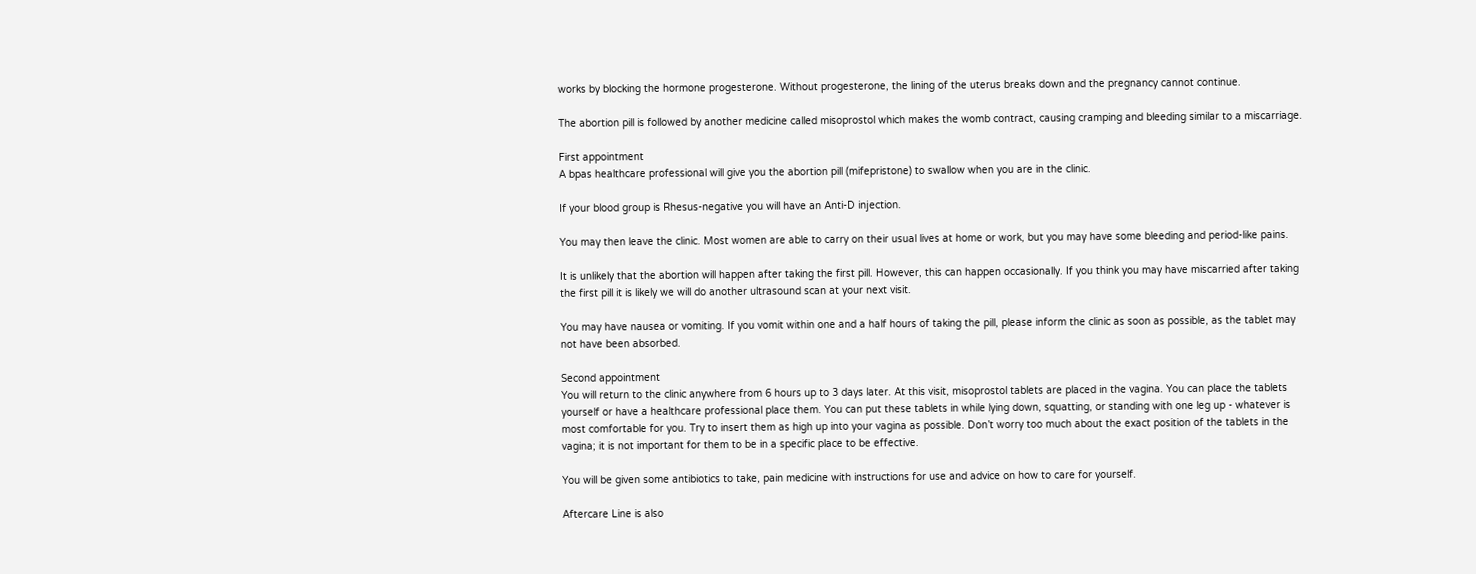works by blocking the hormone progesterone. Without progesterone, the lining of the uterus breaks down and the pregnancy cannot continue.

The abortion pill is followed by another medicine called misoprostol which makes the womb contract, causing cramping and bleeding similar to a miscarriage.

First appointment
A bpas healthcare professional will give you the abortion pill (mifepristone) to swallow when you are in the clinic.

If your blood group is Rhesus-negative you will have an Anti-D injection.

You may then leave the clinic. Most women are able to carry on their usual lives at home or work, but you may have some bleeding and period-like pains.

It is unlikely that the abortion will happen after taking the first pill. However, this can happen occasionally. If you think you may have miscarried after taking the first pill it is likely we will do another ultrasound scan at your next visit.

You may have nausea or vomiting. If you vomit within one and a half hours of taking the pill, please inform the clinic as soon as possible, as the tablet may not have been absorbed.

Second appointment
You will return to the clinic anywhere from 6 hours up to 3 days later. At this visit, misoprostol tablets are placed in the vagina. You can place the tablets yourself or have a healthcare professional place them. You can put these tablets in while lying down, squatting, or standing with one leg up - whatever is most comfortable for you. Try to insert them as high up into your vagina as possible. Don’t worry too much about the exact position of the tablets in the vagina; it is not important for them to be in a specific place to be effective.

You will be given some antibiotics to take, pain medicine with instructions for use and advice on how to care for yourself.

Aftercare Line is also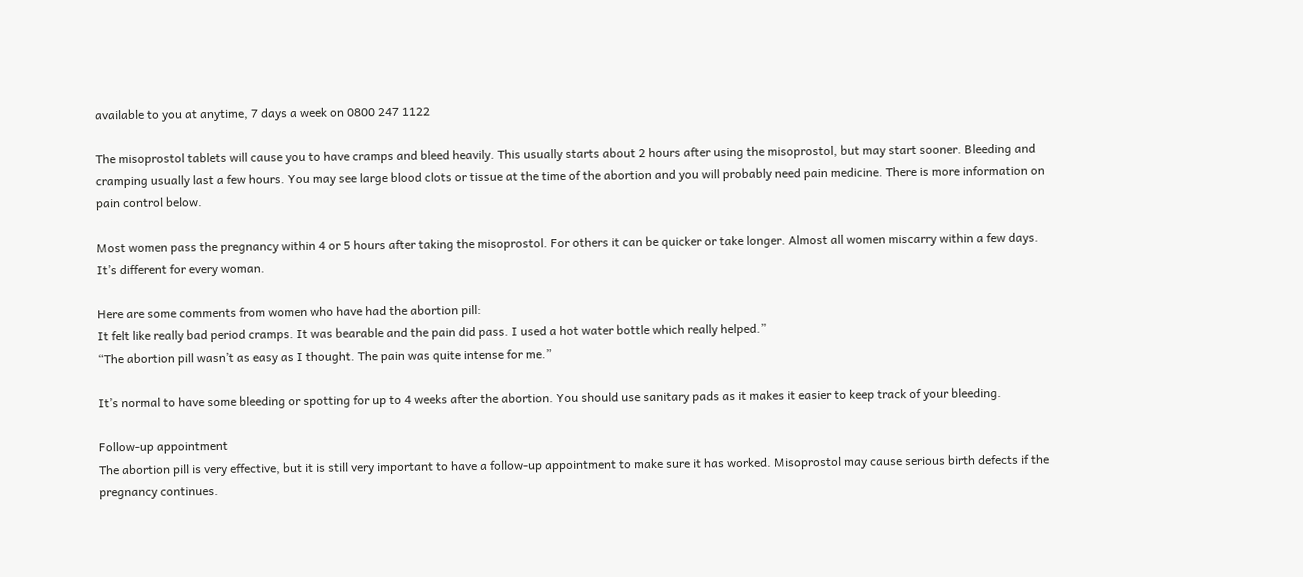available to you at anytime, 7 days a week on 0800 247 1122

The misoprostol tablets will cause you to have cramps and bleed heavily. This usually starts about 2 hours after using the misoprostol, but may start sooner. Bleeding and cramping usually last a few hours. You may see large blood clots or tissue at the time of the abortion and you will probably need pain medicine. There is more information on pain control below.

Most women pass the pregnancy within 4 or 5 hours after taking the misoprostol. For others it can be quicker or take longer. Almost all women miscarry within a few days. It’s different for every woman.

Here are some comments from women who have had the abortion pill:
It felt like really bad period cramps. It was bearable and the pain did pass. I used a hot water bottle which really helped.”
“The abortion pill wasn’t as easy as I thought. The pain was quite intense for me.”

It’s normal to have some bleeding or spotting for up to 4 weeks after the abortion. You should use sanitary pads as it makes it easier to keep track of your bleeding.

Follow-up appointment
The abortion pill is very effective, but it is still very important to have a follow-up appointment to make sure it has worked. Misoprostol may cause serious birth defects if the pregnancy continues.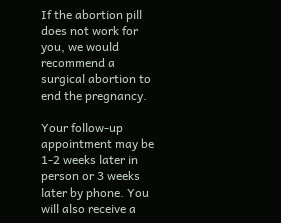If the abortion pill does not work for you, we would recommend a surgical abortion to end the pregnancy.

Your follow-up appointment may be 1-2 weeks later in person or 3 weeks later by phone. You will also receive a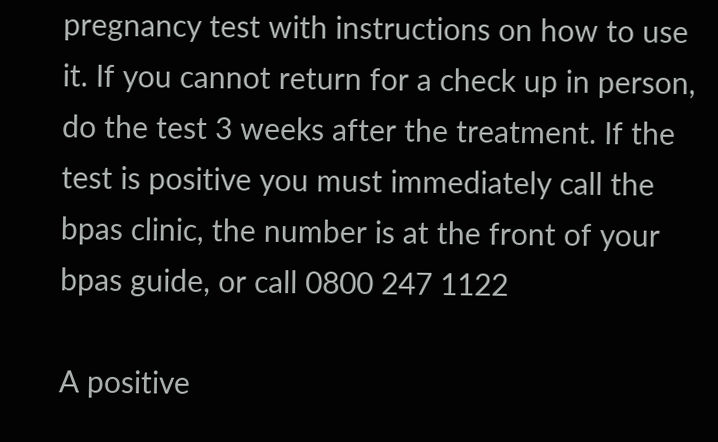pregnancy test with instructions on how to use it. If you cannot return for a check up in person, do the test 3 weeks after the treatment. If the test is positive you must immediately call the bpas clinic, the number is at the front of your bpas guide, or call 0800 247 1122

A positive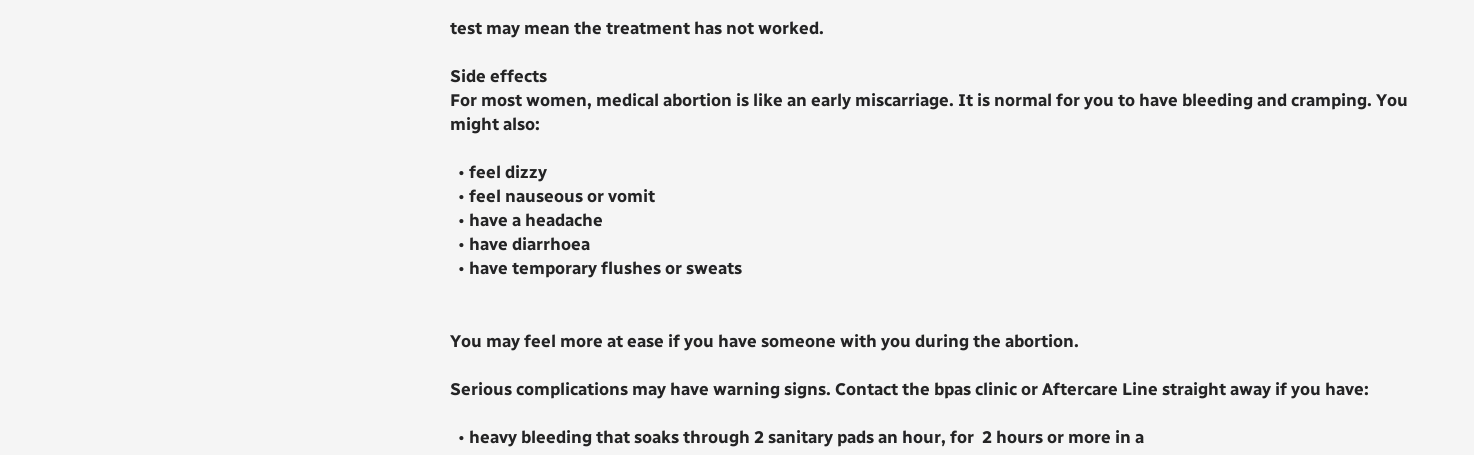test may mean the treatment has not worked.

Side effects
For most women, medical abortion is like an early miscarriage. It is normal for you to have bleeding and cramping. You might also:

  • feel dizzy
  • feel nauseous or vomit
  • have a headache
  • have diarrhoea
  • have temporary flushes or sweats


You may feel more at ease if you have someone with you during the abortion.

Serious complications may have warning signs. Contact the bpas clinic or Aftercare Line straight away if you have:

  • heavy bleeding that soaks through 2 sanitary pads an hour, for  2 hours or more in a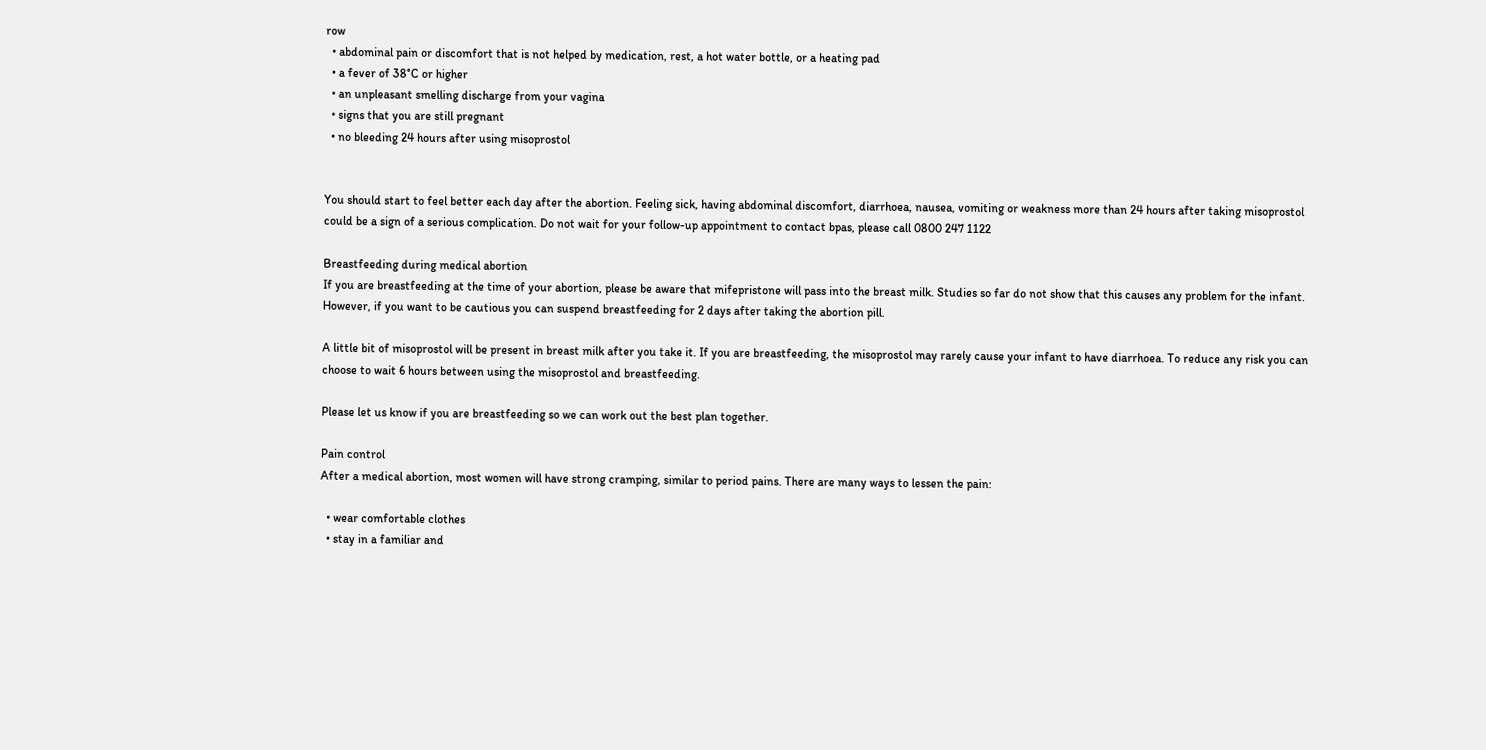row
  • abdominal pain or discomfort that is not helped by medication, rest, a hot water bottle, or a heating pad
  • a fever of 38°C or higher
  • an unpleasant smelling discharge from your vagina
  • signs that you are still pregnant
  • no bleeding 24 hours after using misoprostol


You should start to feel better each day after the abortion. Feeling sick, having abdominal discomfort, diarrhoea, nausea, vomiting or weakness more than 24 hours after taking misoprostol could be a sign of a serious complication. Do not wait for your follow-up appointment to contact bpas, please call 0800 247 1122

Breastfeeding during medical abortion
If you are breastfeeding at the time of your abortion, please be aware that mifepristone will pass into the breast milk. Studies so far do not show that this causes any problem for the infant. However, if you want to be cautious you can suspend breastfeeding for 2 days after taking the abortion pill.

A little bit of misoprostol will be present in breast milk after you take it. If you are breastfeeding, the misoprostol may rarely cause your infant to have diarrhoea. To reduce any risk you can choose to wait 6 hours between using the misoprostol and breastfeeding.

Please let us know if you are breastfeeding so we can work out the best plan together.

Pain control
After a medical abortion, most women will have strong cramping, similar to period pains. There are many ways to lessen the pain:

  • wear comfortable clothes
  • stay in a familiar and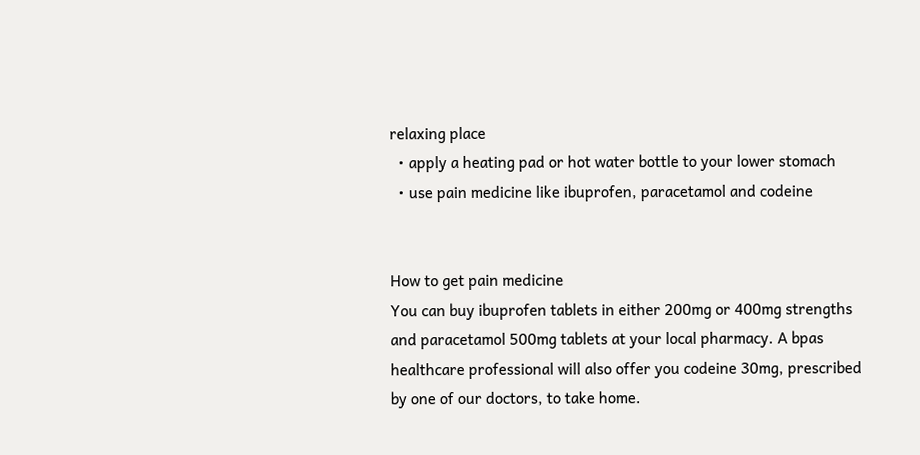relaxing place
  • apply a heating pad or hot water bottle to your lower stomach
  • use pain medicine like ibuprofen, paracetamol and codeine


How to get pain medicine
You can buy ibuprofen tablets in either 200mg or 400mg strengths and paracetamol 500mg tablets at your local pharmacy. A bpas healthcare professional will also offer you codeine 30mg, prescribed by one of our doctors, to take home.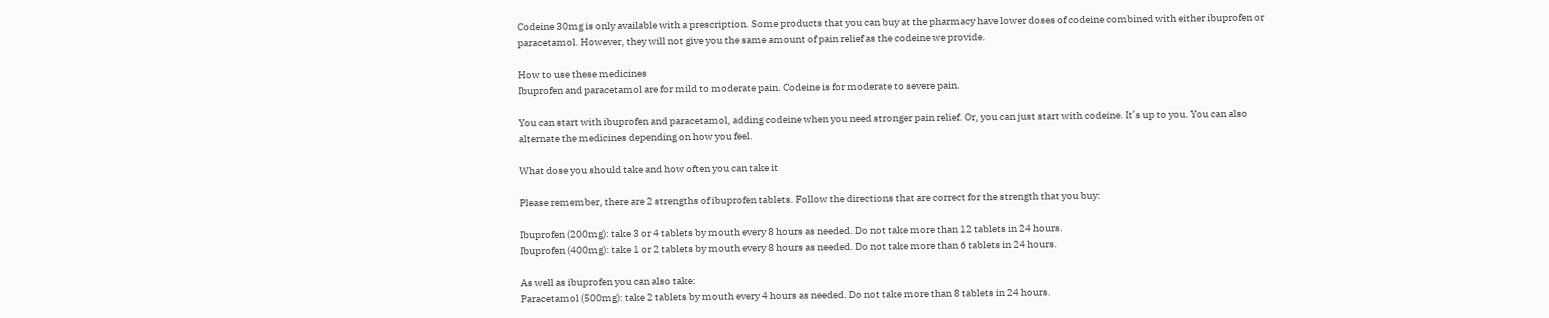Codeine 30mg is only available with a prescription. Some products that you can buy at the pharmacy have lower doses of codeine combined with either ibuprofen or paracetamol. However, they will not give you the same amount of pain relief as the codeine we provide.

How to use these medicines
Ibuprofen and paracetamol are for mild to moderate pain. Codeine is for moderate to severe pain.

You can start with ibuprofen and paracetamol, adding codeine when you need stronger pain relief. Or, you can just start with codeine. It’s up to you. You can also alternate the medicines depending on how you feel.

What dose you should take and how often you can take it

Please remember, there are 2 strengths of ibuprofen tablets. Follow the directions that are correct for the strength that you buy:

Ibuprofen (200mg): take 3 or 4 tablets by mouth every 8 hours as needed. Do not take more than 12 tablets in 24 hours.
Ibuprofen (400mg): take 1 or 2 tablets by mouth every 8 hours as needed. Do not take more than 6 tablets in 24 hours.

As well as ibuprofen you can also take:
Paracetamol (500mg): take 2 tablets by mouth every 4 hours as needed. Do not take more than 8 tablets in 24 hours.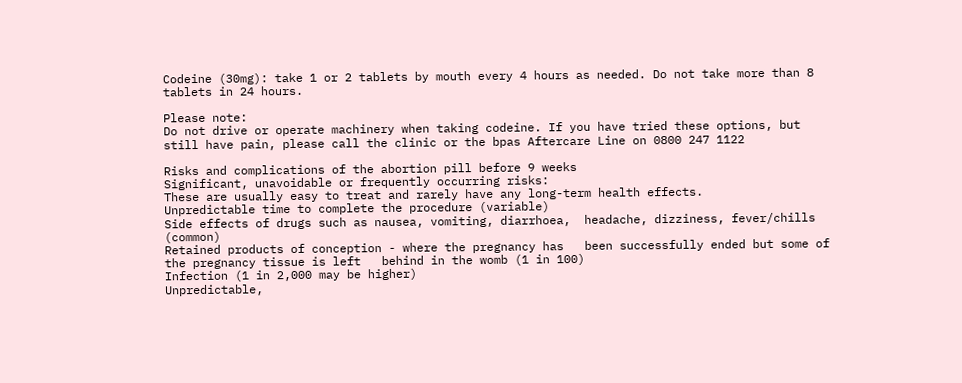Codeine (30mg): take 1 or 2 tablets by mouth every 4 hours as needed. Do not take more than 8 tablets in 24 hours.

Please note:
Do not drive or operate machinery when taking codeine. If you have tried these options, but still have pain, please call the clinic or the bpas Aftercare Line on 0800 247 1122

Risks and complications of the abortion pill before 9 weeks
Significant, unavoidable or frequently occurring risks:
These are usually easy to treat and rarely have any long-term health effects.
Unpredictable time to complete the procedure (variable)
Side effects of drugs such as nausea, vomiting, diarrhoea,  headache, dizziness, fever/chills (common)
Retained products of conception - where the pregnancy has   been successfully ended but some of the pregnancy tissue is left   behind in the womb (1 in 100)
Infection (1 in 2,000 may be higher)
Unpredictable,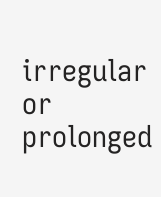irregular or prolonged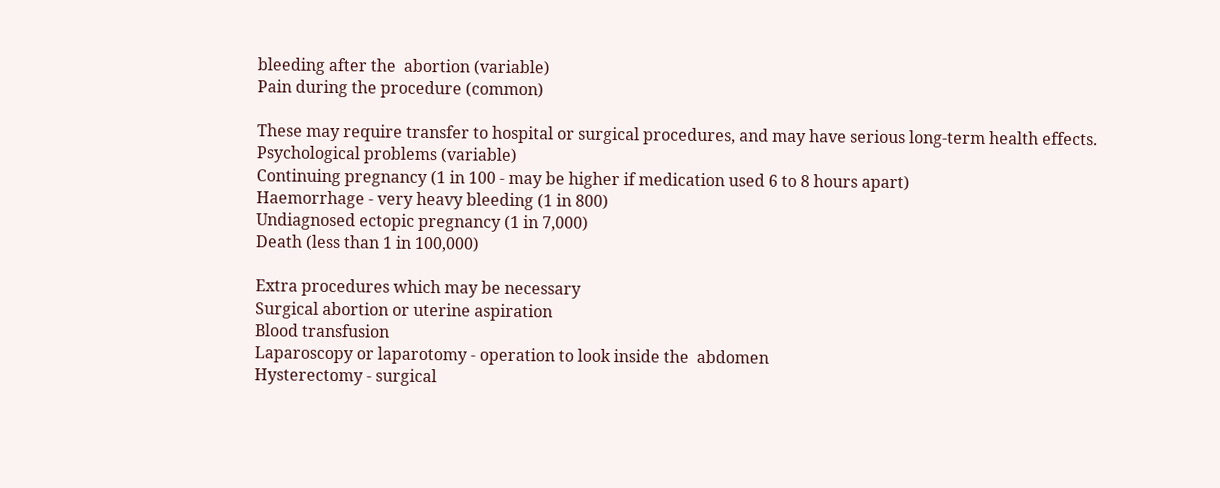bleeding after the  abortion (variable)
Pain during the procedure (common)

These may require transfer to hospital or surgical procedures, and may have serious long-term health effects.
Psychological problems (variable)
Continuing pregnancy (1 in 100 - may be higher if medication used 6 to 8 hours apart)
Haemorrhage - very heavy bleeding (1 in 800)
Undiagnosed ectopic pregnancy (1 in 7,000)
Death (less than 1 in 100,000)

Extra procedures which may be necessary
Surgical abortion or uterine aspiration
Blood transfusion
Laparoscopy or laparotomy - operation to look inside the  abdomen
Hysterectomy - surgical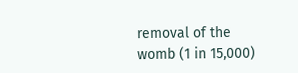removal of the womb (1 in 15,000)